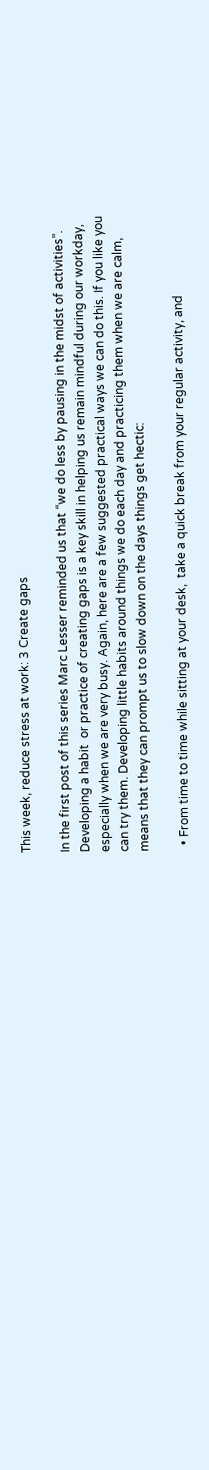This week, reduce stress at work: 3 Create gaps

In the first post of this series Marc Lesser reminded us that “we do less by pausing in the midst of activities”. Developing a habit  or practice of creating gaps is a key skill in helping us remain mindful during our workday, especially when we are very busy. Again, here are a few suggested practical ways we can do this. If you like you can try them. Developing little habits around things we do each day and practicing them when we are calm,  means that they can prompt us to slow down on the days things get hectic:

  • From time to time while sitting at your desk,  take a quick break from your regular activity, and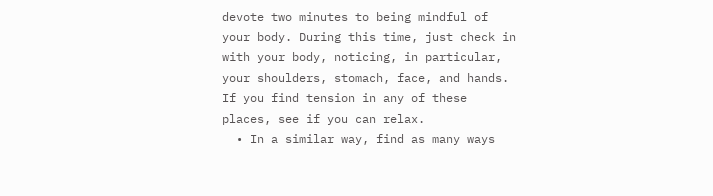devote two minutes to being mindful of your body. During this time, just check in with your body, noticing, in particular, your shoulders, stomach, face, and hands. If you find tension in any of these places, see if you can relax.
  • In a similar way, find as many ways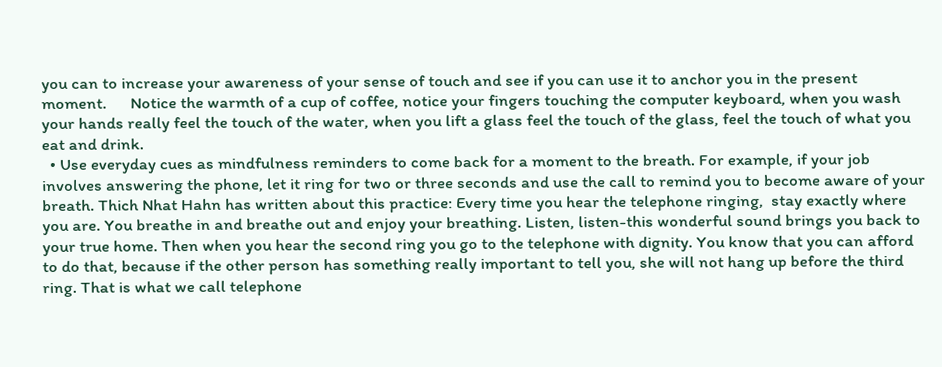you can to increase your awareness of your sense of touch and see if you can use it to anchor you in the present moment.      Notice the warmth of a cup of coffee, notice your fingers touching the computer keyboard, when you wash your hands really feel the touch of the water, when you lift a glass feel the touch of the glass, feel the touch of what you eat and drink.
  • Use everyday cues as mindfulness reminders to come back for a moment to the breath. For example, if your job involves answering the phone, let it ring for two or three seconds and use the call to remind you to become aware of your breath. Thich Nhat Hahn has written about this practice: Every time you hear the telephone ringing,  stay exactly where you are. You breathe in and breathe out and enjoy your breathing. Listen, listen-this wonderful sound brings you back to your true home. Then when you hear the second ring you go to the telephone with dignity. You know that you can afford to do that, because if the other person has something really important to tell you, she will not hang up before the third ring. That is what we call telephone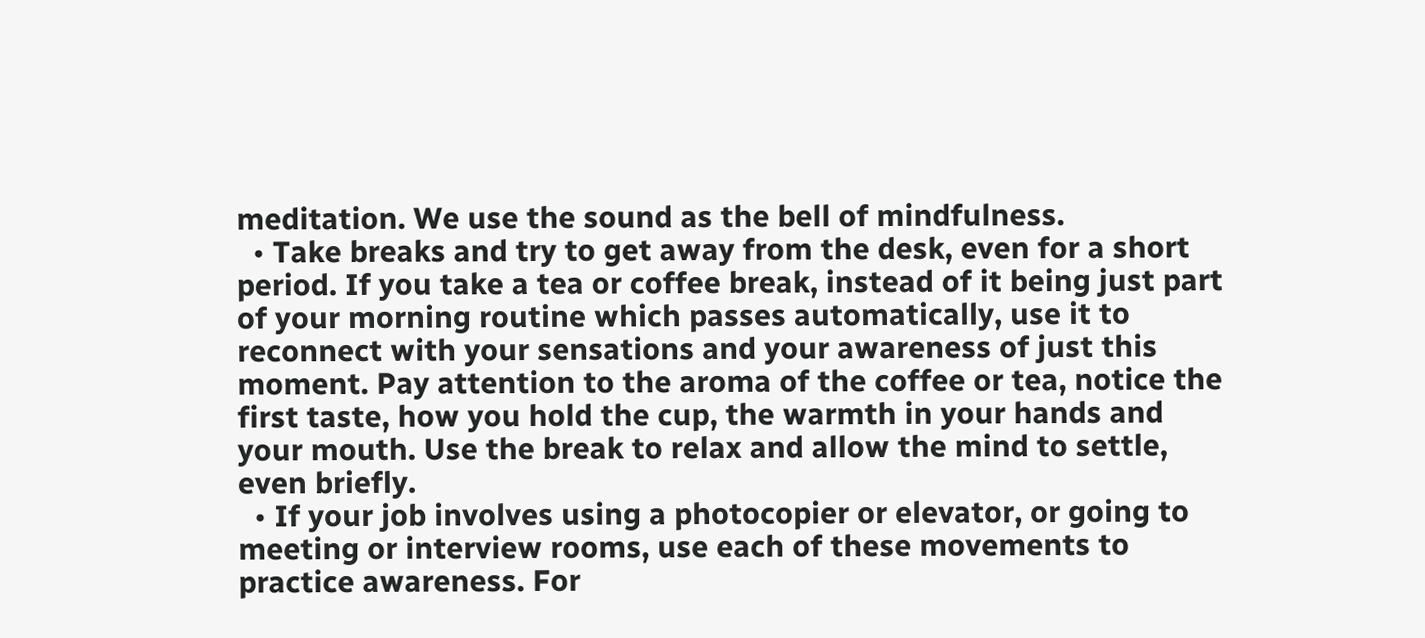meditation. We use the sound as the bell of mindfulness.
  • Take breaks and try to get away from the desk, even for a short period. If you take a tea or coffee break, instead of it being just part of your morning routine which passes automatically, use it to reconnect with your sensations and your awareness of just this moment. Pay attention to the aroma of the coffee or tea, notice the first taste, how you hold the cup, the warmth in your hands and your mouth. Use the break to relax and allow the mind to settle, even briefly.
  • If your job involves using a photocopier or elevator, or going to meeting or interview rooms, use each of these movements to practice awareness. For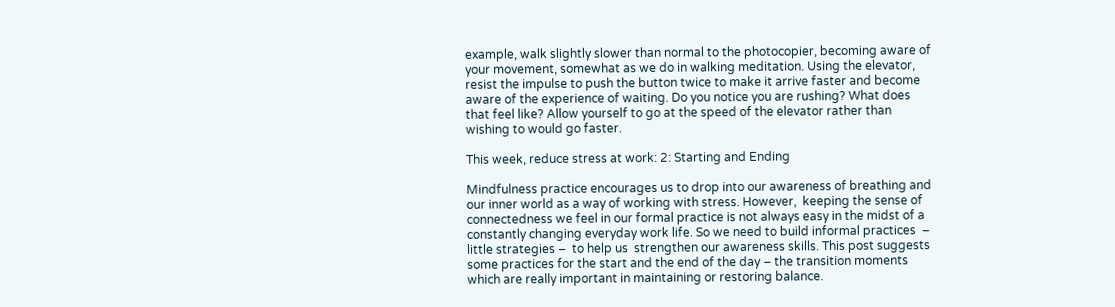example, walk slightly slower than normal to the photocopier, becoming aware of your movement, somewhat as we do in walking meditation. Using the elevator, resist the impulse to push the button twice to make it arrive faster and become aware of the experience of waiting. Do you notice you are rushing? What does that feel like? Allow yourself to go at the speed of the elevator rather than wishing to would go faster.

This week, reduce stress at work: 2: Starting and Ending

Mindfulness practice encourages us to drop into our awareness of breathing and our inner world as a way of working with stress. However,  keeping the sense of connectedness we feel in our formal practice is not always easy in the midst of a constantly changing everyday work life. So we need to build informal practices  – little strategies –  to help us  strengthen our awareness skills. This post suggests some practices for the start and the end of the day – the transition moments which are really important in maintaining or restoring balance.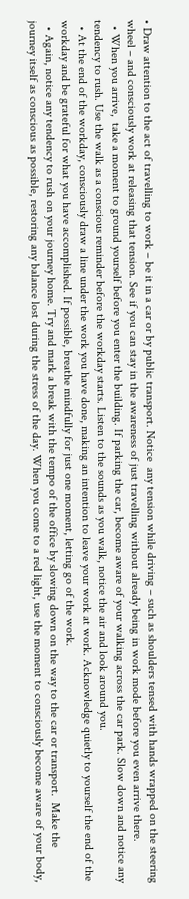• Draw attention to the act of travelling to work – be it in a car or by public transport. Notice  any tension while driving – such as shoulders tensed with hands wrapped on the steering wheel – and consciously work at releasing that tension. See if you can stay in the awareness of just travelling without already being in work mode before you even arrive there.
  • When you arrive,  take a moment to ground yourself before you enter the building. If parking the car, become aware of your walking across the car park. Slow down and notice any tendency to rush. Use the walk as a conscious reminder before the workday starts. Listen to the sounds as you walk, notice the air and look around you.
  • At the end of the workday, consciously draw a line under the work you have done, making an intention to leave your work at work. Acknowledge quietly to yourself the end of the workday and be grateful for what you have accomplished. If possible, breathe mindfully for just one moment, letting go of the work.
  • Again, notice any tendency to rush on your journey home. Try and mark a break with the tempo of the office by slowing down on the way to the car or transport.  Make the journey itself as conscious as possible, restoring any balance lost during the stress of the day. When you come to a red light, use the moment to consciously become aware of your body,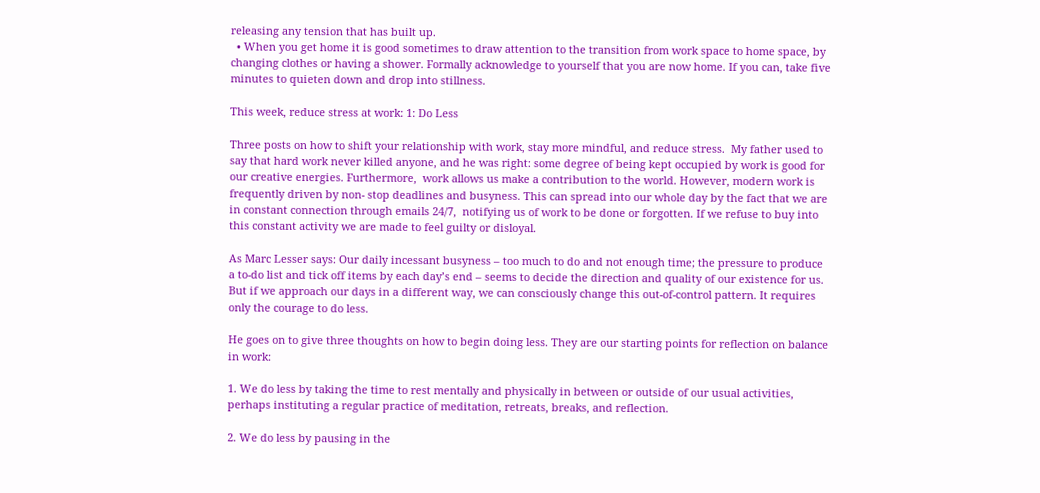releasing any tension that has built up.
  • When you get home it is good sometimes to draw attention to the transition from work space to home space, by changing clothes or having a shower. Formally acknowledge to yourself that you are now home. If you can, take five minutes to quieten down and drop into stillness.

This week, reduce stress at work: 1: Do Less

Three posts on how to shift your relationship with work, stay more mindful, and reduce stress.  My father used to say that hard work never killed anyone, and he was right: some degree of being kept occupied by work is good for our creative energies. Furthermore,  work allows us make a contribution to the world. However, modern work is frequently driven by non- stop deadlines and busyness. This can spread into our whole day by the fact that we are in constant connection through emails 24/7,  notifying us of work to be done or forgotten. If we refuse to buy into this constant activity we are made to feel guilty or disloyal.

As Marc Lesser says: Our daily incessant busyness – too much to do and not enough time; the pressure to produce a to-do list and tick off items by each day’s end – seems to decide the direction and quality of our existence for us. But if we approach our days in a different way, we can consciously change this out-of-control pattern. It requires only the courage to do less.

He goes on to give three thoughts on how to begin doing less. They are our starting points for reflection on balance in work:

1. We do less by taking the time to rest mentally and physically in between or outside of our usual activities, perhaps instituting a regular practice of meditation, retreats, breaks, and reflection.

2. We do less by pausing in the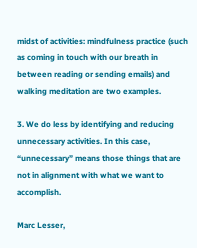midst of activities: mindfulness practice (such as coming in touch with our breath in between reading or sending emails) and walking meditation are two examples.

3. We do less by identifying and reducing unnecessary activities. In this case, “unnecessary” means those things that are not in alignment with what we want to accomplish.

Marc Lesser,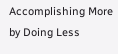Accomplishing More by Doing Less